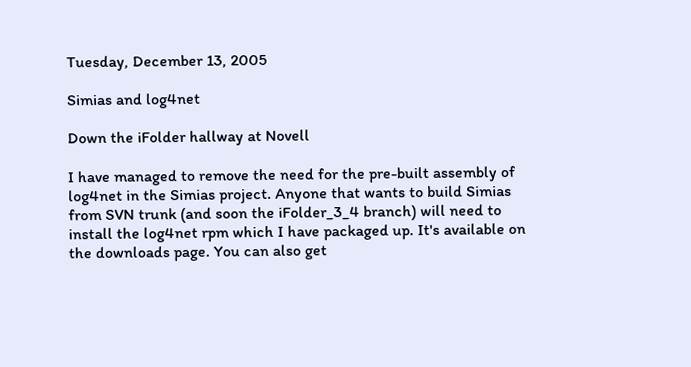Tuesday, December 13, 2005

Simias and log4net

Down the iFolder hallway at Novell

I have managed to remove the need for the pre-built assembly of log4net in the Simias project. Anyone that wants to build Simias from SVN trunk (and soon the iFolder_3_4 branch) will need to install the log4net rpm which I have packaged up. It's available on the downloads page. You can also get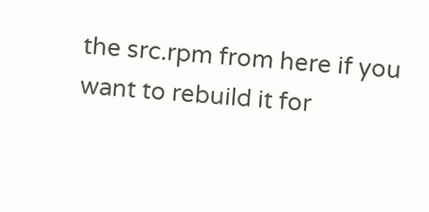the src.rpm from here if you want to rebuild it for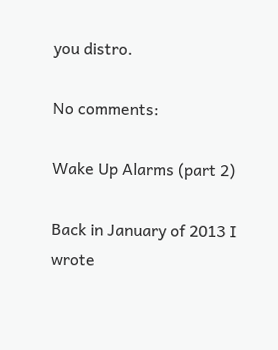you distro.

No comments:

Wake Up Alarms (part 2)

Back in January of 2013 I wrote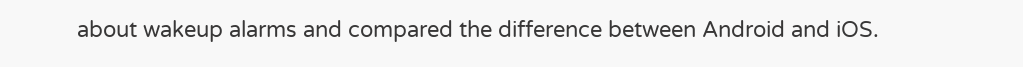about wakeup alarms and compared the difference between Android and iOS.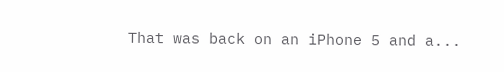That was back on an iPhone 5 and a...